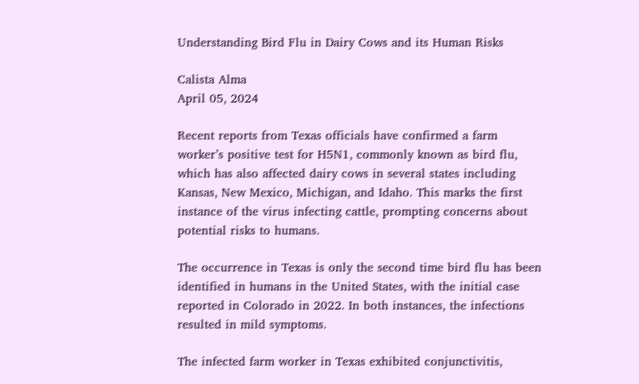Understanding Bird Flu in Dairy Cows and its Human Risks

Calista Alma
April 05, 2024

Recent reports from Texas officials have confirmed a farm worker’s positive test for H5N1, commonly known as bird flu, which has also affected dairy cows in several states including Kansas, New Mexico, Michigan, and Idaho. This marks the first instance of the virus infecting cattle, prompting concerns about potential risks to humans.

The occurrence in Texas is only the second time bird flu has been identified in humans in the United States, with the initial case reported in Colorado in 2022. In both instances, the infections resulted in mild symptoms.

The infected farm worker in Texas exhibited conjunctivitis,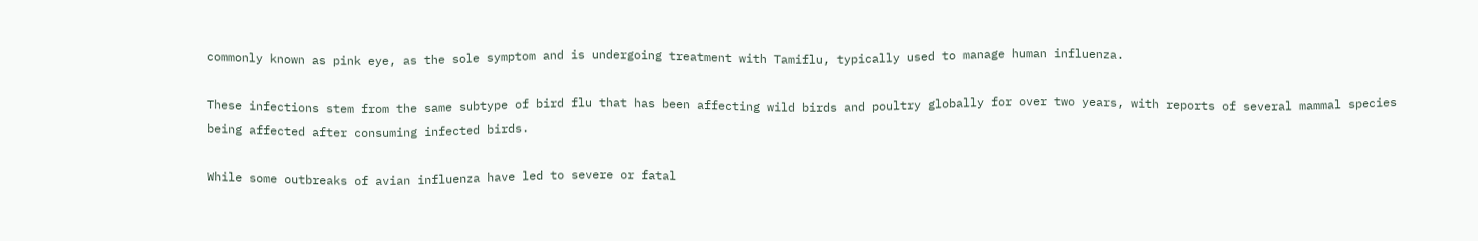commonly known as pink eye, as the sole symptom and is undergoing treatment with Tamiflu, typically used to manage human influenza.

These infections stem from the same subtype of bird flu that has been affecting wild birds and poultry globally for over two years, with reports of several mammal species being affected after consuming infected birds.

While some outbreaks of avian influenza have led to severe or fatal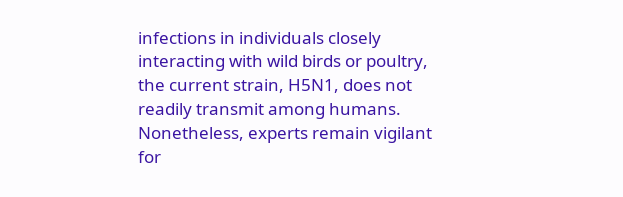infections in individuals closely interacting with wild birds or poultry, the current strain, H5N1, does not readily transmit among humans. Nonetheless, experts remain vigilant for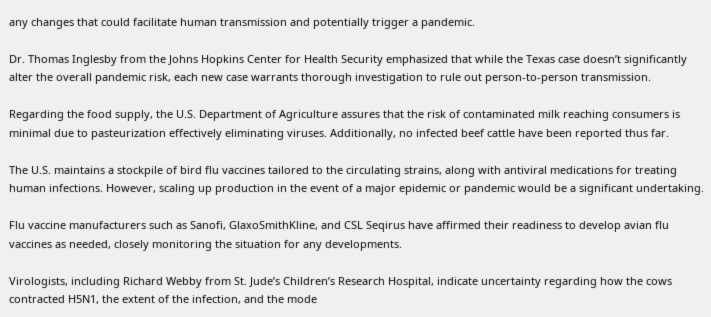any changes that could facilitate human transmission and potentially trigger a pandemic.

Dr. Thomas Inglesby from the Johns Hopkins Center for Health Security emphasized that while the Texas case doesn’t significantly alter the overall pandemic risk, each new case warrants thorough investigation to rule out person-to-person transmission.

Regarding the food supply, the U.S. Department of Agriculture assures that the risk of contaminated milk reaching consumers is minimal due to pasteurization effectively eliminating viruses. Additionally, no infected beef cattle have been reported thus far.

The U.S. maintains a stockpile of bird flu vaccines tailored to the circulating strains, along with antiviral medications for treating human infections. However, scaling up production in the event of a major epidemic or pandemic would be a significant undertaking.

Flu vaccine manufacturers such as Sanofi, GlaxoSmithKline, and CSL Seqirus have affirmed their readiness to develop avian flu vaccines as needed, closely monitoring the situation for any developments.

Virologists, including Richard Webby from St. Jude’s Children’s Research Hospital, indicate uncertainty regarding how the cows contracted H5N1, the extent of the infection, and the mode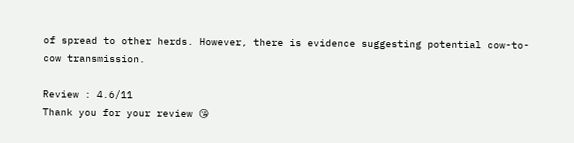of spread to other herds. However, there is evidence suggesting potential cow-to-cow transmission.

Review : 4.6/11
Thank you for your review 😘